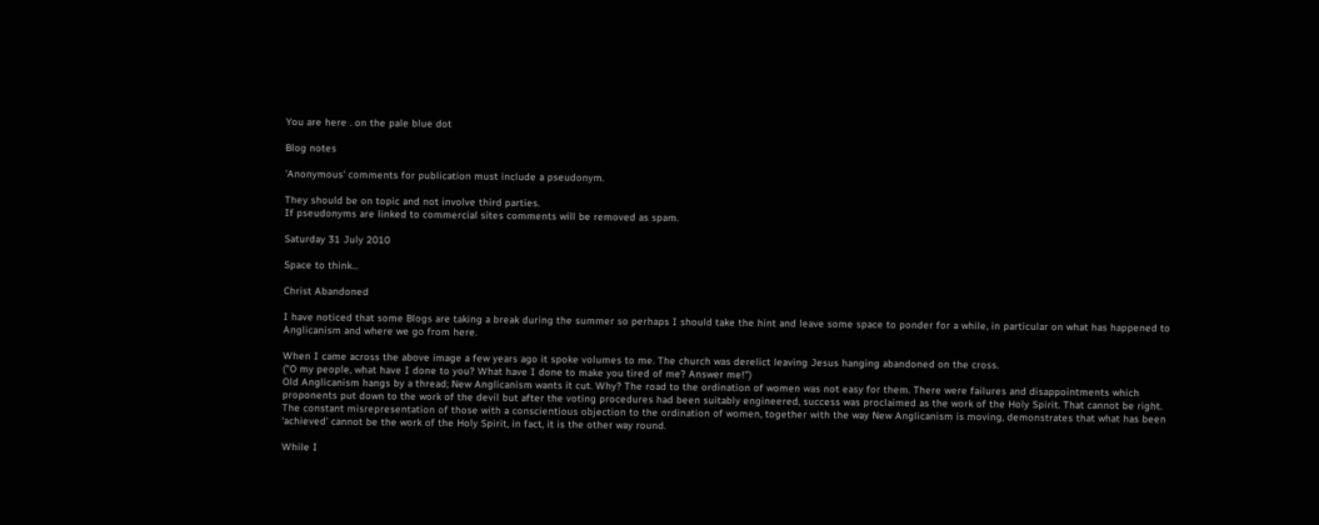You are here . on the pale blue dot

Blog notes

'Anonymous' comments for publication must include a pseudonym.

They should be on topic and not involve third parties.
If pseudonyms are linked to commercial sites comments will be removed as spam.

Saturday 31 July 2010

Space to think...

Christ Abandoned

I have noticed that some Blogs are taking a break during the summer so perhaps I should take the hint and leave some space to ponder for a while, in particular on what has happened to Anglicanism and where we go from here.

When I came across the above image a few years ago it spoke volumes to me. The church was derelict leaving Jesus hanging abandoned on the cross.
("O my people, what have I done to you? What have I done to make you tired of me? Answer me!")
Old Anglicanism hangs by a thread; New Anglicanism wants it cut. Why? The road to the ordination of women was not easy for them. There were failures and disappointments which proponents put down to the work of the devil but after the voting procedures had been suitably engineered, success was proclaimed as the work of the Holy Spirit. That cannot be right. The constant misrepresentation of those with a conscientious objection to the ordination of women, together with the way New Anglicanism is moving, demonstrates that what has been ‘achieved’ cannot be the work of the Holy Spirit, in fact, it is the other way round.

While I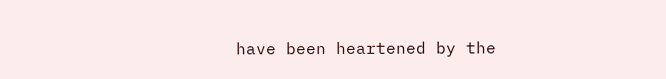have been heartened by the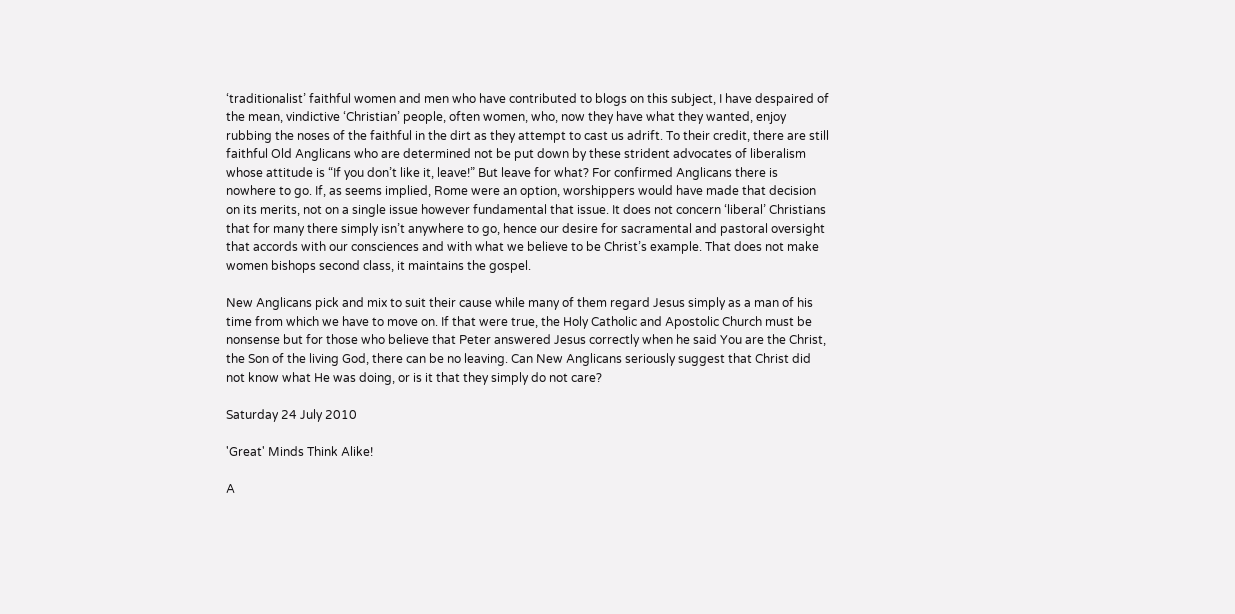‘traditionalist’ faithful women and men who have contributed to blogs on this subject, I have despaired of the mean, vindictive ‘Christian’ people, often women, who, now they have what they wanted, enjoy rubbing the noses of the faithful in the dirt as they attempt to cast us adrift. To their credit, there are still faithful Old Anglicans who are determined not be put down by these strident advocates of liberalism whose attitude is “If you don’t like it, leave!” But leave for what? For confirmed Anglicans there is nowhere to go. If, as seems implied, Rome were an option, worshippers would have made that decision on its merits, not on a single issue however fundamental that issue. It does not concern ‘liberal’ Christians that for many there simply isn’t anywhere to go, hence our desire for sacramental and pastoral oversight that accords with our consciences and with what we believe to be Christ’s example. That does not make women bishops second class, it maintains the gospel.

New Anglicans pick and mix to suit their cause while many of them regard Jesus simply as a man of his time from which we have to move on. If that were true, the Holy Catholic and Apostolic Church must be nonsense but for those who believe that Peter answered Jesus correctly when he said You are the Christ, the Son of the living God, there can be no leaving. Can New Anglicans seriously suggest that Christ did not know what He was doing, or is it that they simply do not care?

Saturday 24 July 2010

'Great' Minds Think Alike!

A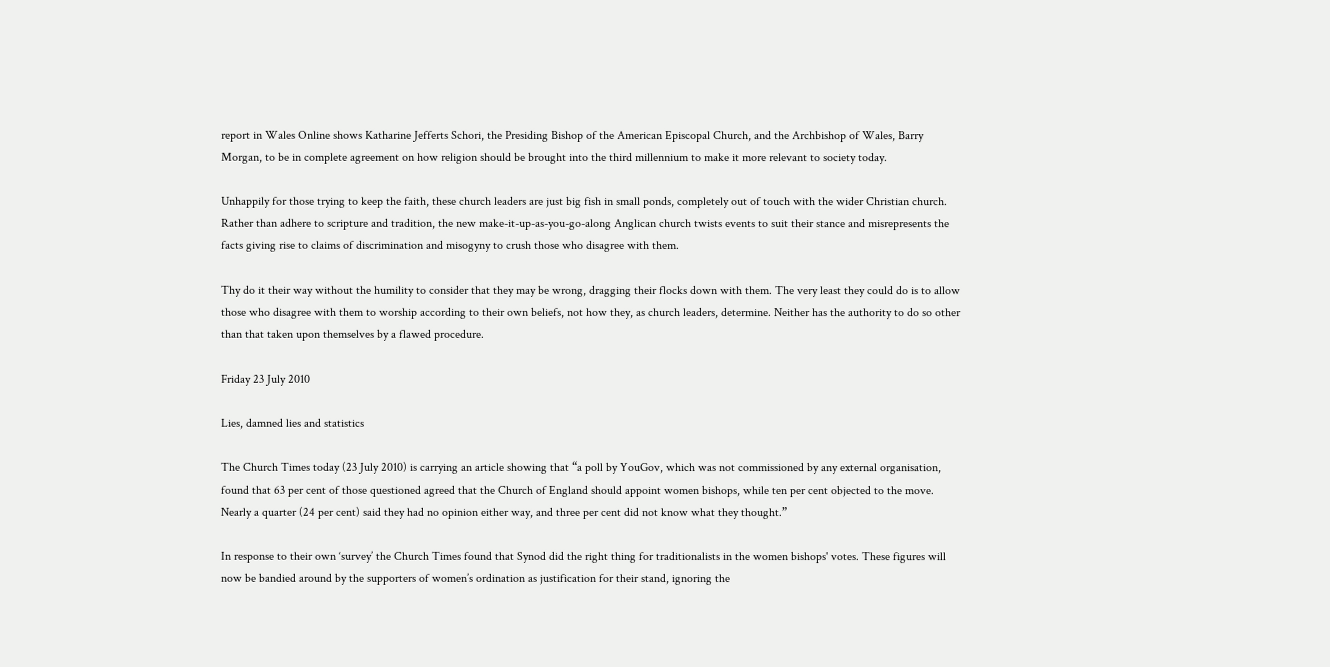report in Wales Online shows Katharine Jefferts Schori, the Presiding Bishop of the American Episcopal Church, and the Archbishop of Wales, Barry Morgan, to be in complete agreement on how religion should be brought into the third millennium to make it more relevant to society today.

Unhappily for those trying to keep the faith, these church leaders are just big fish in small ponds, completely out of touch with the wider Christian church. Rather than adhere to scripture and tradition, the new make-it-up-as-you-go-along Anglican church twists events to suit their stance and misrepresents the facts giving rise to claims of discrimination and misogyny to crush those who disagree with them.

Thy do it their way without the humility to consider that they may be wrong, dragging their flocks down with them. The very least they could do is to allow those who disagree with them to worship according to their own beliefs, not how they, as church leaders, determine. Neither has the authority to do so other than that taken upon themselves by a flawed procedure.

Friday 23 July 2010

Lies, damned lies and statistics

The Church Times today (23 July 2010) is carrying an article showing that “a poll by YouGov, which was not commissioned by any external organisation, found that 63 per cent of those questioned agreed that the Church of England should appoint women bishops, while ten per cent objected to the move. Nearly a quarter (24 per cent) said they had no opinion either way, and three per cent did not know what they thought.”

In response to their own ‘survey’ the Church Times found that Synod did the right thing for traditionalists in the women bishops' votes. These figures will now be bandied around by the supporters of women’s ordination as justification for their stand, ignoring the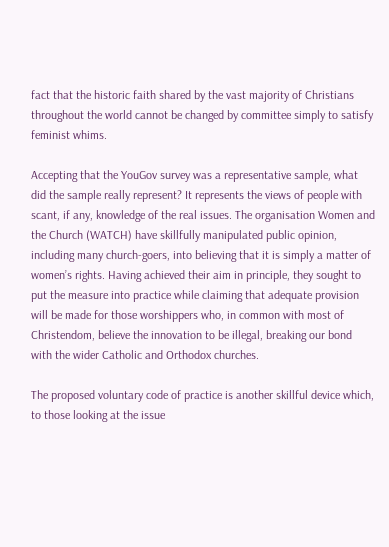fact that the historic faith shared by the vast majority of Christians throughout the world cannot be changed by committee simply to satisfy feminist whims.

Accepting that the YouGov survey was a representative sample, what did the sample really represent? It represents the views of people with scant, if any, knowledge of the real issues. The organisation Women and the Church (WATCH) have skillfully manipulated public opinion, including many church-goers, into believing that it is simply a matter of women’s rights. Having achieved their aim in principle, they sought to put the measure into practice while claiming that adequate provision will be made for those worshippers who, in common with most of Christendom, believe the innovation to be illegal, breaking our bond with the wider Catholic and Orthodox churches.

The proposed voluntary code of practice is another skillful device which, to those looking at the issue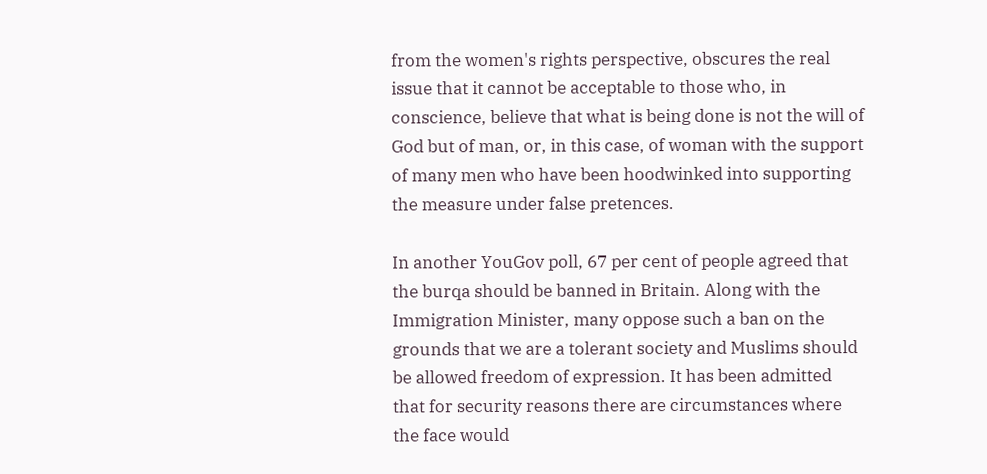from the women's rights perspective, obscures the real issue that it cannot be acceptable to those who, in conscience, believe that what is being done is not the will of God but of man, or, in this case, of woman with the support of many men who have been hoodwinked into supporting the measure under false pretences.

In another YouGov poll, 67 per cent of people agreed that the burqa should be banned in Britain. Along with the Immigration Minister, many oppose such a ban on the grounds that we are a tolerant society and Muslims should be allowed freedom of expression. It has been admitted that for security reasons there are circumstances where the face would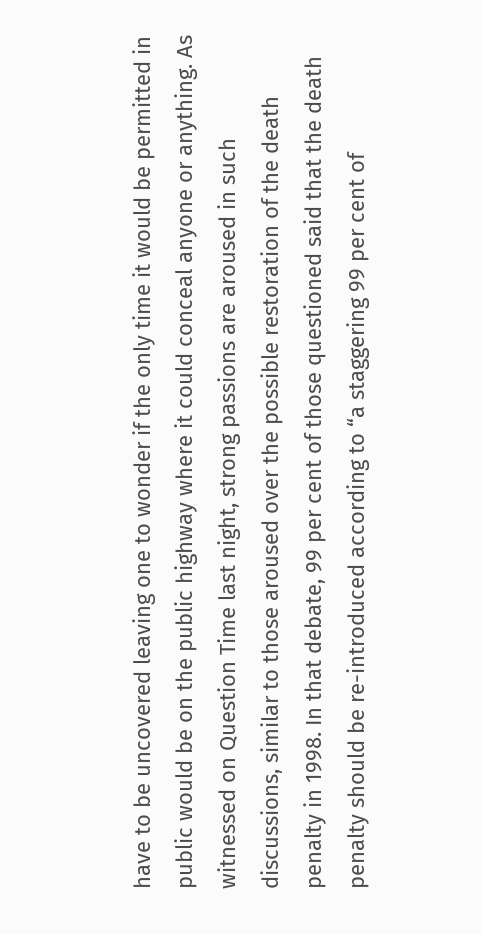have to be uncovered leaving one to wonder if the only time it would be permitted in public would be on the public highway where it could conceal anyone or anything. As witnessed on Question Time last night, strong passions are aroused in such discussions, similar to those aroused over the possible restoration of the death penalty in 1998. In that debate, 99 per cent of those questioned said that the death penalty should be re-introduced according to “a staggering 99 per cent of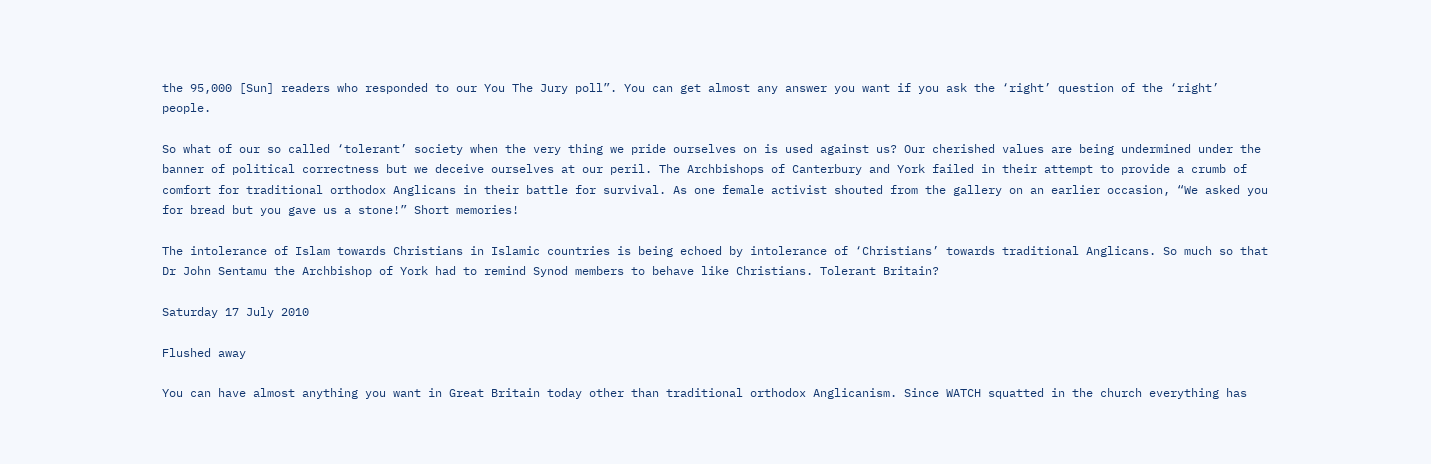the 95,000 [Sun] readers who responded to our You The Jury poll”. You can get almost any answer you want if you ask the ‘right’ question of the ‘right’ people.

So what of our so called ‘tolerant’ society when the very thing we pride ourselves on is used against us? Our cherished values are being undermined under the banner of political correctness but we deceive ourselves at our peril. The Archbishops of Canterbury and York failed in their attempt to provide a crumb of comfort for traditional orthodox Anglicans in their battle for survival. As one female activist shouted from the gallery on an earlier occasion, “We asked you for bread but you gave us a stone!” Short memories!

The intolerance of Islam towards Christians in Islamic countries is being echoed by intolerance of ‘Christians’ towards traditional Anglicans. So much so that Dr John Sentamu the Archbishop of York had to remind Synod members to behave like Christians. Tolerant Britain?

Saturday 17 July 2010

Flushed away

You can have almost anything you want in Great Britain today other than traditional orthodox Anglicanism. Since WATCH squatted in the church everything has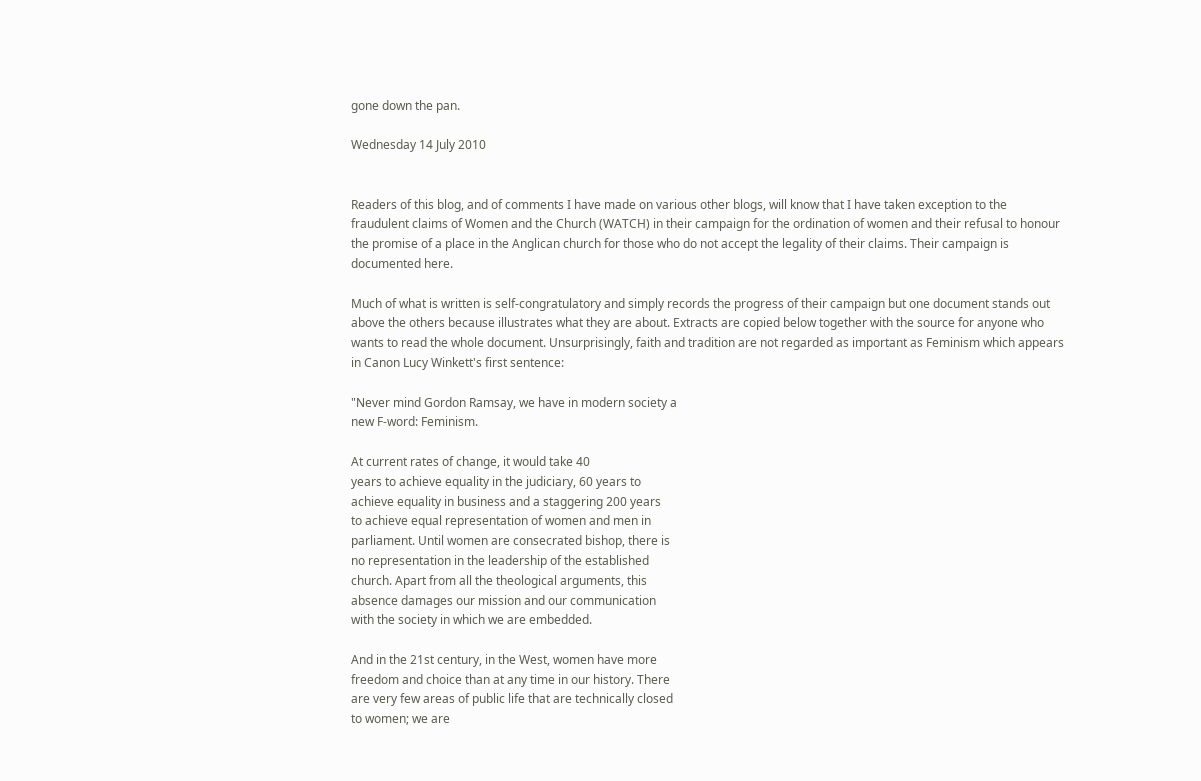gone down the pan.

Wednesday 14 July 2010


Readers of this blog, and of comments I have made on various other blogs, will know that I have taken exception to the fraudulent claims of Women and the Church (WATCH) in their campaign for the ordination of women and their refusal to honour the promise of a place in the Anglican church for those who do not accept the legality of their claims. Their campaign is documented here.

Much of what is written is self-congratulatory and simply records the progress of their campaign but one document stands out above the others because illustrates what they are about. Extracts are copied below together with the source for anyone who wants to read the whole document. Unsurprisingly, faith and tradition are not regarded as important as Feminism which appears in Canon Lucy Winkett's first sentence:

"Never mind Gordon Ramsay, we have in modern society a
new F-word: Feminism.

At current rates of change, it would take 40
years to achieve equality in the judiciary, 60 years to
achieve equality in business and a staggering 200 years
to achieve equal representation of women and men in
parliament. Until women are consecrated bishop, there is
no representation in the leadership of the established
church. Apart from all the theological arguments, this
absence damages our mission and our communication
with the society in which we are embedded.

And in the 21st century, in the West, women have more
freedom and choice than at any time in our history. There
are very few areas of public life that are technically closed
to women; we are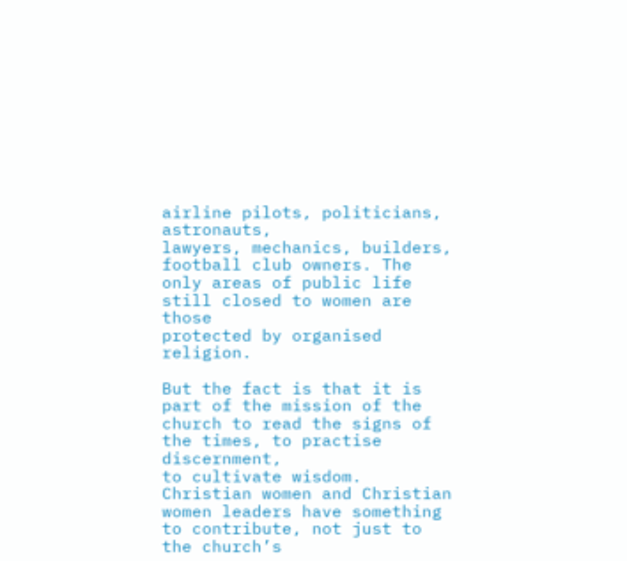airline pilots, politicians, astronauts,
lawyers, mechanics, builders, football club owners. The
only areas of public life still closed to women are those
protected by organised religion.

But the fact is that it is part of the mission of the
church to read the signs of the times, to practise discernment,
to cultivate wisdom. Christian women and Christian
women leaders have something to contribute, not just to
the church’s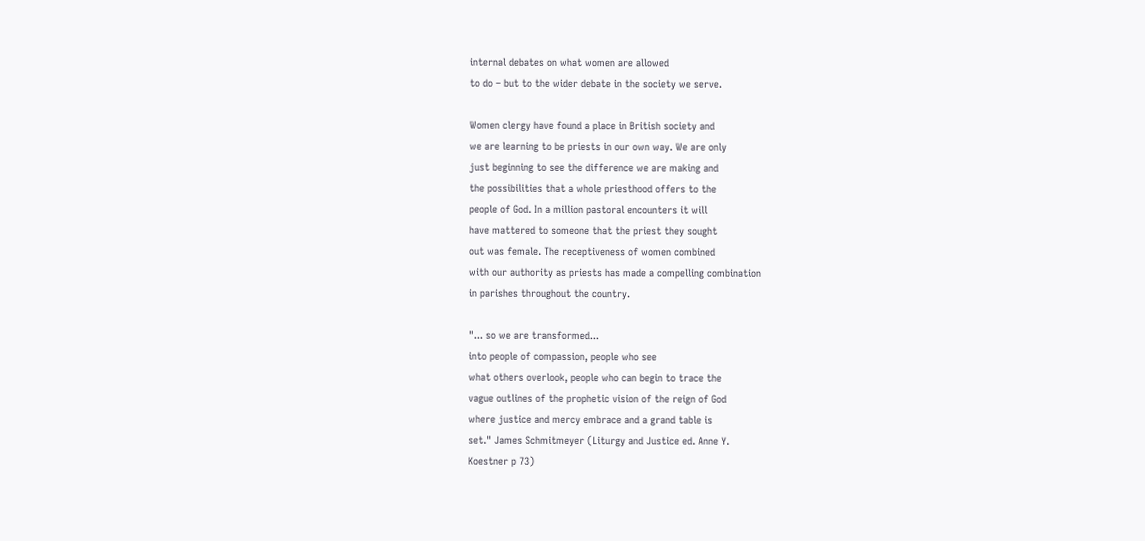internal debates on what women are allowed
to do – but to the wider debate in the society we serve.

Women clergy have found a place in British society and
we are learning to be priests in our own way. We are only
just beginning to see the difference we are making and
the possibilities that a whole priesthood offers to the
people of God. In a million pastoral encounters it will
have mattered to someone that the priest they sought
out was female. The receptiveness of women combined
with our authority as priests has made a compelling combination
in parishes throughout the country.

"... so we are transformed...
into people of compassion, people who see
what others overlook, people who can begin to trace the
vague outlines of the prophetic vision of the reign of God
where justice and mercy embrace and a grand table is
set." James Schmitmeyer (Liturgy and Justice ed. Anne Y.
Koestner p 73)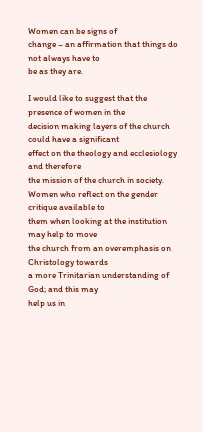Women can be signs of
change – an affirmation that things do not always have to
be as they are.

I would like to suggest that the presence of women in the
decision making layers of the church could have a significant
effect on the theology and ecclesiology and therefore
the mission of the church in society.
Women who reflect on the gender critique available to
them when looking at the institution may help to move
the church from an overemphasis on Christology towards
a more Trinitarian understanding of God; and this may
help us in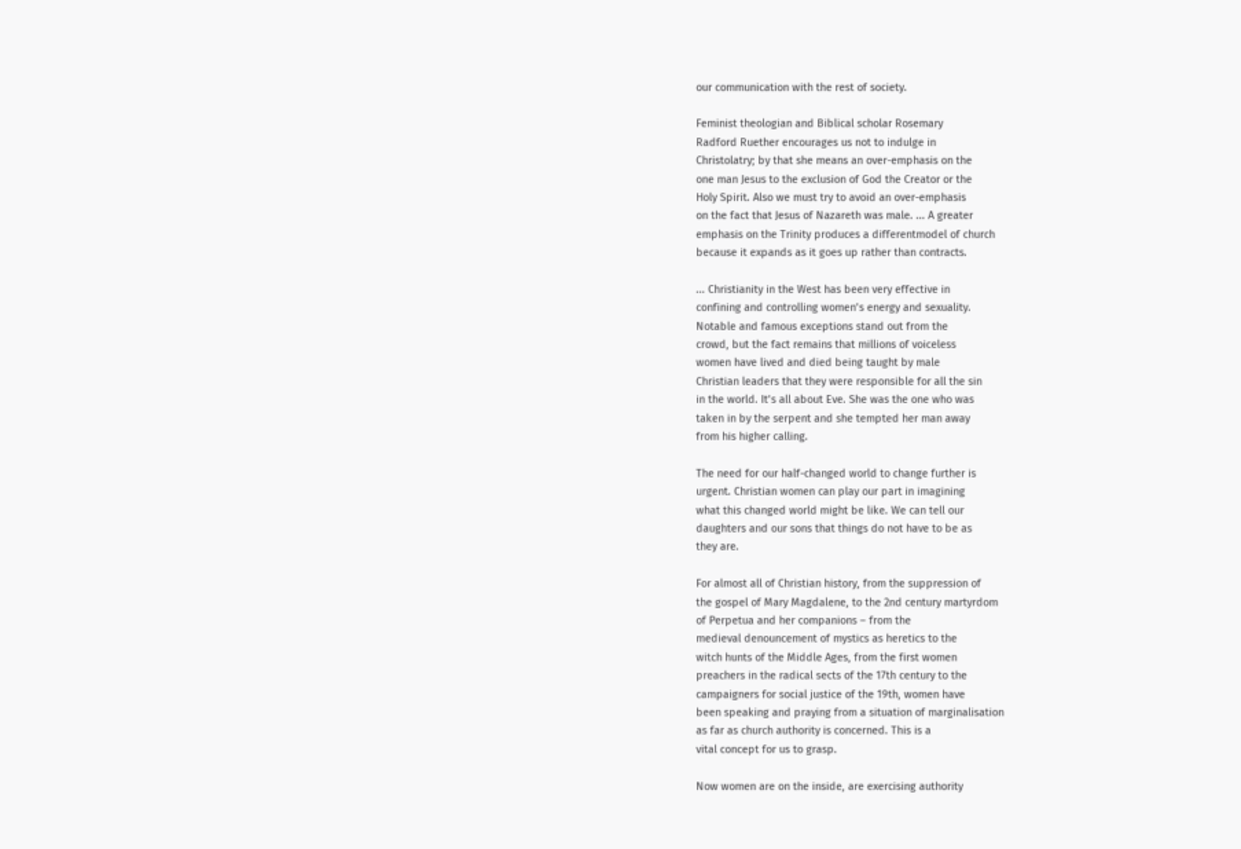our communication with the rest of society.

Feminist theologian and Biblical scholar Rosemary
Radford Ruether encourages us not to indulge in
Christolatry; by that she means an over-emphasis on the
one man Jesus to the exclusion of God the Creator or the
Holy Spirit. Also we must try to avoid an over-emphasis
on the fact that Jesus of Nazareth was male. ... A greater
emphasis on the Trinity produces a differentmodel of church
because it expands as it goes up rather than contracts.

... Christianity in the West has been very effective in
confining and controlling women’s energy and sexuality.
Notable and famous exceptions stand out from the
crowd, but the fact remains that millions of voiceless
women have lived and died being taught by male
Christian leaders that they were responsible for all the sin
in the world. It’s all about Eve. She was the one who was
taken in by the serpent and she tempted her man away
from his higher calling.

The need for our half-changed world to change further is
urgent. Christian women can play our part in imagining
what this changed world might be like. We can tell our
daughters and our sons that things do not have to be as
they are.

For almost all of Christian history, from the suppression of
the gospel of Mary Magdalene, to the 2nd century martyrdom
of Perpetua and her companions – from the
medieval denouncement of mystics as heretics to the
witch hunts of the Middle Ages, from the first women
preachers in the radical sects of the 17th century to the
campaigners for social justice of the 19th, women have
been speaking and praying from a situation of marginalisation
as far as church authority is concerned. This is a
vital concept for us to grasp.

Now women are on the inside, are exercising authority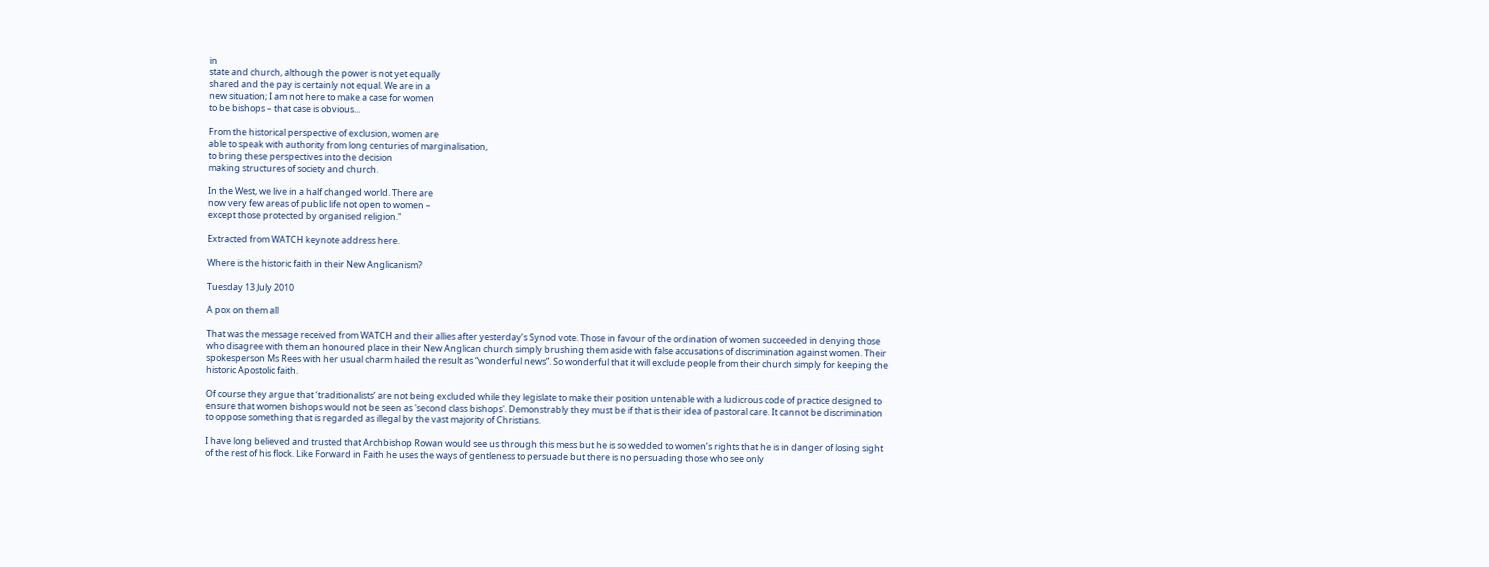in
state and church, although the power is not yet equally
shared and the pay is certainly not equal. We are in a
new situation; I am not here to make a case for women
to be bishops – that case is obvious...

From the historical perspective of exclusion, women are
able to speak with authority from long centuries of marginalisation,
to bring these perspectives into the decision
making structures of society and church.

In the West, we live in a half changed world. There are
now very few areas of public life not open to women –
except those protected by organised religion."

Extracted from WATCH keynote address here.

Where is the historic faith in their New Anglicanism?

Tuesday 13 July 2010

A pox on them all

That was the message received from WATCH and their allies after yesterday’s Synod vote. Those in favour of the ordination of women succeeded in denying those who disagree with them an honoured place in their New Anglican church simply brushing them aside with false accusations of discrimination against women. Their spokesperson Ms Rees with her usual charm hailed the result as “wonderful news”. So wonderful that it will exclude people from their church simply for keeping the historic Apostolic faith.

Of course they argue that ‘traditionalists’ are not being excluded while they legislate to make their position untenable with a ludicrous code of practice designed to ensure that women bishops would not be seen as 'second class bishops'. Demonstrably they must be if that is their idea of pastoral care. It cannot be discrimination to oppose something that is regarded as illegal by the vast majority of Christians.

I have long believed and trusted that Archbishop Rowan would see us through this mess but he is so wedded to women’s rights that he is in danger of losing sight of the rest of his flock. Like Forward in Faith he uses the ways of gentleness to persuade but there is no persuading those who see only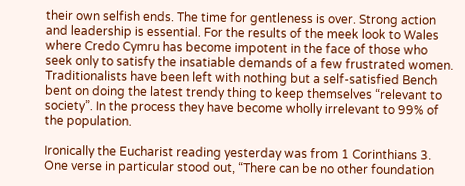their own selfish ends. The time for gentleness is over. Strong action and leadership is essential. For the results of the meek look to Wales where Credo Cymru has become impotent in the face of those who seek only to satisfy the insatiable demands of a few frustrated women. Traditionalists have been left with nothing but a self-satisfied Bench bent on doing the latest trendy thing to keep themselves “relevant to society”. In the process they have become wholly irrelevant to 99% of the population.

Ironically the Eucharist reading yesterday was from 1 Corinthians 3. One verse in particular stood out, “There can be no other foundation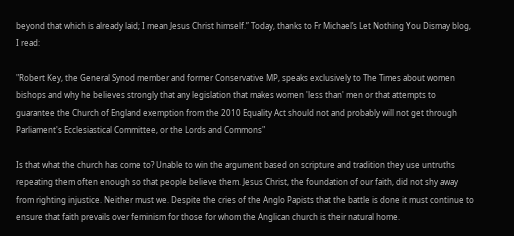beyond that which is already laid; I mean Jesus Christ himself.” Today, thanks to Fr Michael’s Let Nothing You Dismay blog, I read:

"Robert Key, the General Synod member and former Conservative MP, speaks exclusively to The Times about women bishops and why he believes strongly that any legislation that makes women 'less than' men or that attempts to guarantee the Church of England exemption from the 2010 Equality Act should not and probably will not get through Parliament's Ecclesiastical Committee, or the Lords and Commons"

Is that what the church has come to? Unable to win the argument based on scripture and tradition they use untruths repeating them often enough so that people believe them. Jesus Christ, the foundation of our faith, did not shy away from righting injustice. Neither must we. Despite the cries of the Anglo Papists that the battle is done it must continue to ensure that faith prevails over feminism for those for whom the Anglican church is their natural home.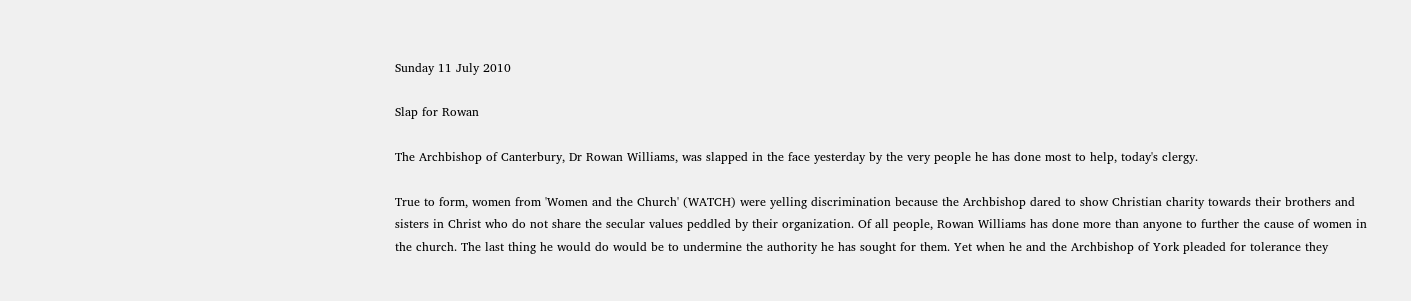Sunday 11 July 2010

Slap for Rowan

The Archbishop of Canterbury, Dr Rowan Williams, was slapped in the face yesterday by the very people he has done most to help, today's clergy.

True to form, women from 'Women and the Church' (WATCH) were yelling discrimination because the Archbishop dared to show Christian charity towards their brothers and sisters in Christ who do not share the secular values peddled by their organization. Of all people, Rowan Williams has done more than anyone to further the cause of women in the church. The last thing he would do would be to undermine the authority he has sought for them. Yet when he and the Archbishop of York pleaded for tolerance they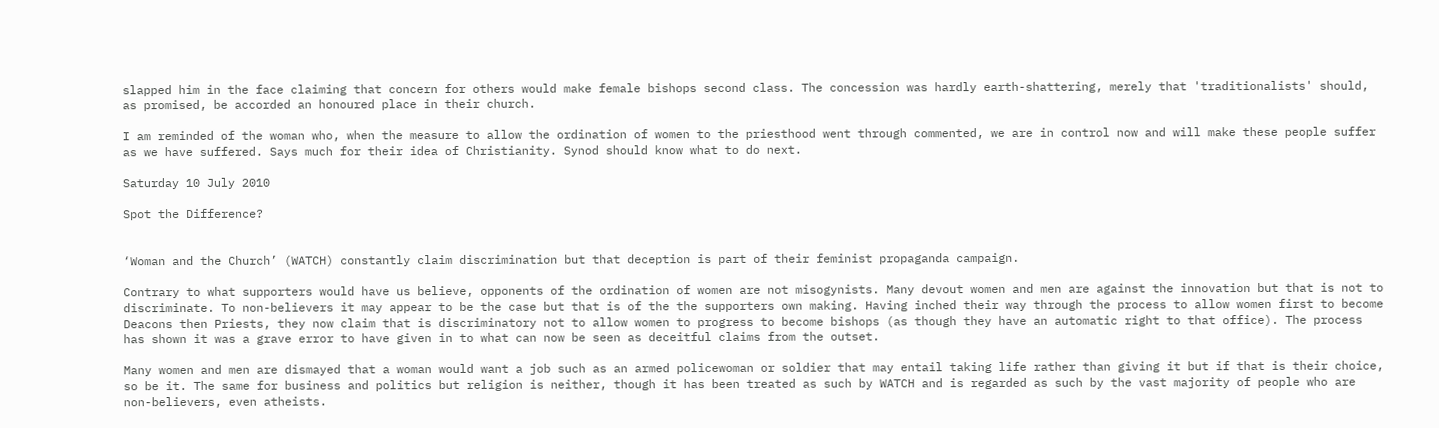slapped him in the face claiming that concern for others would make female bishops second class. The concession was hardly earth-shattering, merely that 'traditionalists' should, as promised, be accorded an honoured place in their church.

I am reminded of the woman who, when the measure to allow the ordination of women to the priesthood went through commented, we are in control now and will make these people suffer as we have suffered. Says much for their idea of Christianity. Synod should know what to do next.

Saturday 10 July 2010

Spot the Difference?


‘Woman and the Church’ (WATCH) constantly claim discrimination but that deception is part of their feminist propaganda campaign.

Contrary to what supporters would have us believe, opponents of the ordination of women are not misogynists. Many devout women and men are against the innovation but that is not to discriminate. To non-believers it may appear to be the case but that is of the the supporters own making. Having inched their way through the process to allow women first to become Deacons then Priests, they now claim that is discriminatory not to allow women to progress to become bishops (as though they have an automatic right to that office). The process has shown it was a grave error to have given in to what can now be seen as deceitful claims from the outset.

Many women and men are dismayed that a woman would want a job such as an armed policewoman or soldier that may entail taking life rather than giving it but if that is their choice, so be it. The same for business and politics but religion is neither, though it has been treated as such by WATCH and is regarded as such by the vast majority of people who are non-believers, even atheists.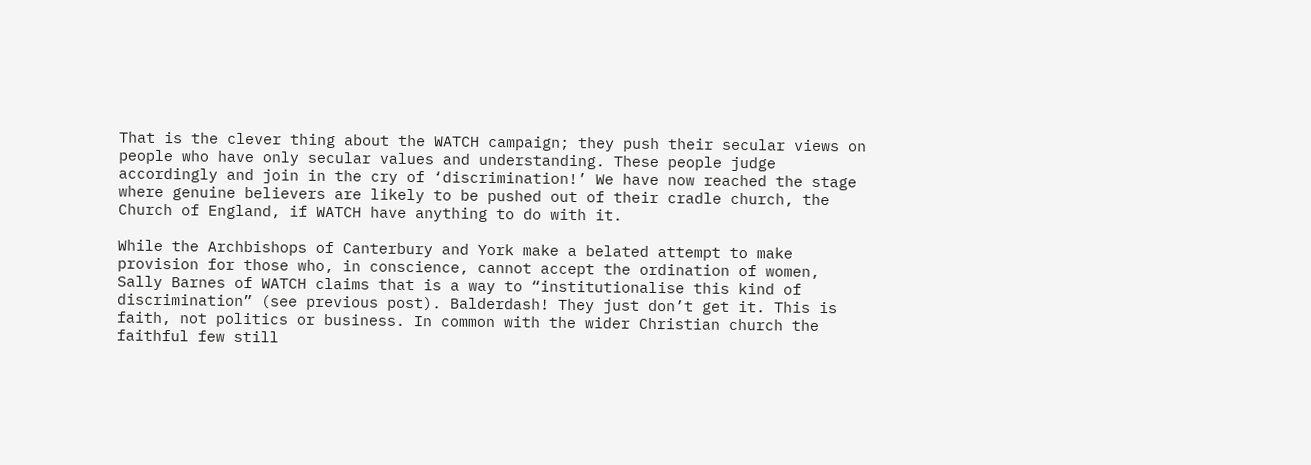That is the clever thing about the WATCH campaign; they push their secular views on people who have only secular values and understanding. These people judge accordingly and join in the cry of ‘discrimination!’ We have now reached the stage where genuine believers are likely to be pushed out of their cradle church, the Church of England, if WATCH have anything to do with it.

While the Archbishops of Canterbury and York make a belated attempt to make provision for those who, in conscience, cannot accept the ordination of women, Sally Barnes of WATCH claims that is a way to “institutionalise this kind of discrimination” (see previous post). Balderdash! They just don’t get it. This is faith, not politics or business. In common with the wider Christian church the faithful few still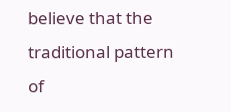believe that the traditional pattern of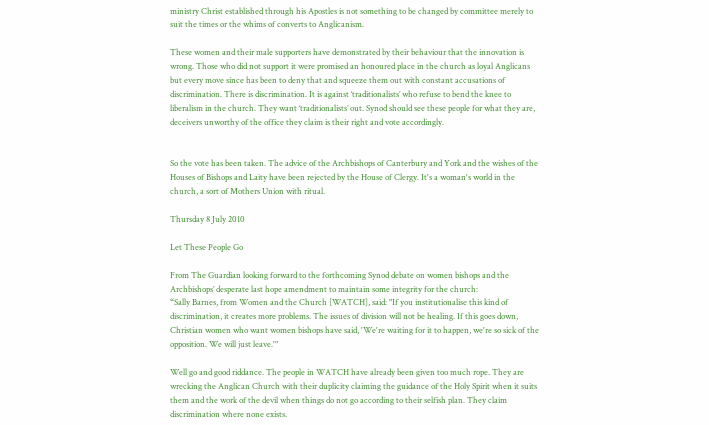ministry Christ established through his Apostles is not something to be changed by committee merely to suit the times or the whims of converts to Anglicanism.

These women and their male supporters have demonstrated by their behaviour that the innovation is wrong. Those who did not support it were promised an honoured place in the church as loyal Anglicans but every move since has been to deny that and squeeze them out with constant accusations of discrimination. There is discrimination. It is against ‘traditionalists’ who refuse to bend the knee to liberalism in the church. They want ‘traditionalists’ out. Synod should see these people for what they are, deceivers unworthy of the office they claim is their right and vote accordingly.


So the vote has been taken. The advice of the Archbishops of Canterbury and York and the wishes of the Houses of Bishops and Laity have been rejected by the House of Clergy. It's a woman's world in the church, a sort of Mothers Union with ritual.

Thursday 8 July 2010

Let These People Go

From The Guardian looking forward to the forthcoming Synod debate on women bishops and the Archbishops’ desperate last hope amendment to maintain some integrity for the church:
“Sally Barnes, from Women and the Church [WATCH], said: "If you institutionalise this kind of discrimination, it creates more problems. The issues of division will not be healing. If this goes down, Christian women who want women bishops have said, 'We're waiting for it to happen, we're so sick of the opposition. We will just leave.'"

Well go and good riddance. The people in WATCH have already been given too much rope. They are wrecking the Anglican Church with their duplicity claiming the guidance of the Holy Spirit when it suits them and the work of the devil when things do not go according to their selfish plan. They claim discrimination where none exists.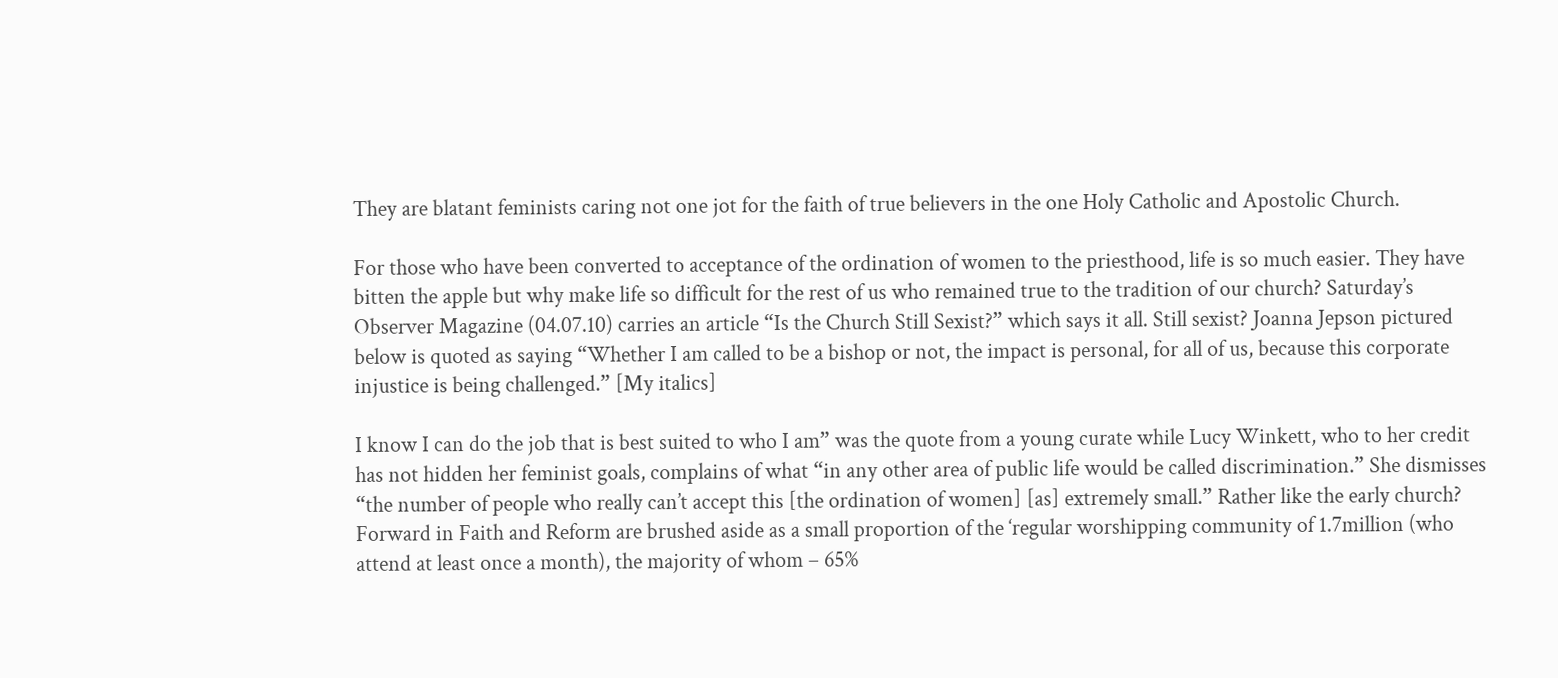They are blatant feminists caring not one jot for the faith of true believers in the one Holy Catholic and Apostolic Church.

For those who have been converted to acceptance of the ordination of women to the priesthood, life is so much easier. They have bitten the apple but why make life so difficult for the rest of us who remained true to the tradition of our church? Saturday’s Observer Magazine (04.07.10) carries an article “Is the Church Still Sexist?” which says it all. Still sexist? Joanna Jepson pictured below is quoted as saying “Whether I am called to be a bishop or not, the impact is personal, for all of us, because this corporate injustice is being challenged.” [My italics]

I know I can do the job that is best suited to who I am” was the quote from a young curate while Lucy Winkett, who to her credit has not hidden her feminist goals, complains of what “in any other area of public life would be called discrimination.” She dismisses “the number of people who really can’t accept this [the ordination of women] [as] extremely small.” Rather like the early church? Forward in Faith and Reform are brushed aside as a small proportion of the ‘regular worshipping community of 1.7million (who attend at least once a month), the majority of whom – 65%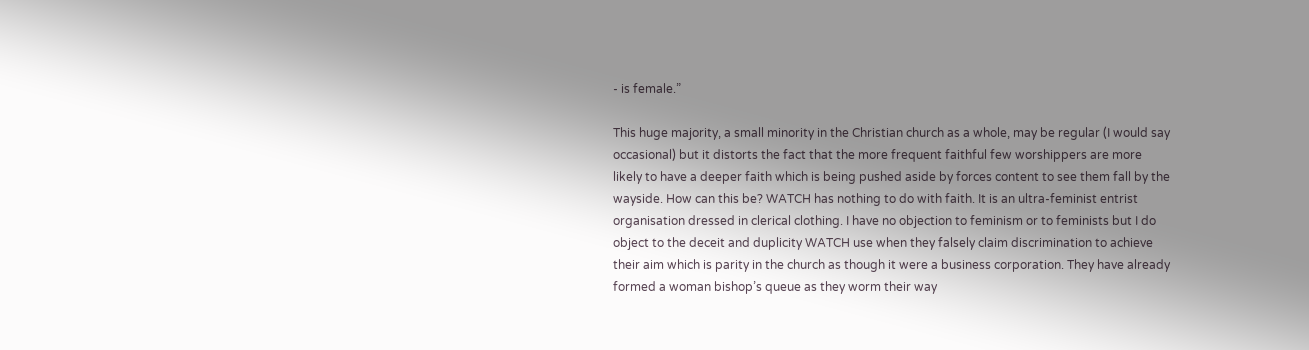- is female.”

This huge majority, a small minority in the Christian church as a whole, may be regular (I would say occasional) but it distorts the fact that the more frequent faithful few worshippers are more likely to have a deeper faith which is being pushed aside by forces content to see them fall by the wayside. How can this be? WATCH has nothing to do with faith. It is an ultra-feminist entrist organisation dressed in clerical clothing. I have no objection to feminism or to feminists but I do object to the deceit and duplicity WATCH use when they falsely claim discrimination to achieve their aim which is parity in the church as though it were a business corporation. They have already formed a woman bishop’s queue as they worm their way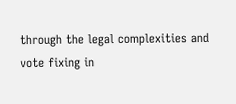through the legal complexities and vote fixing in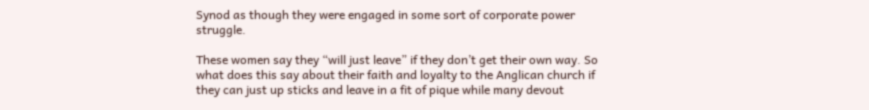Synod as though they were engaged in some sort of corporate power struggle.

These women say they “will just leave” if they don’t get their own way. So what does this say about their faith and loyalty to the Anglican church if they can just up sticks and leave in a fit of pique while many devout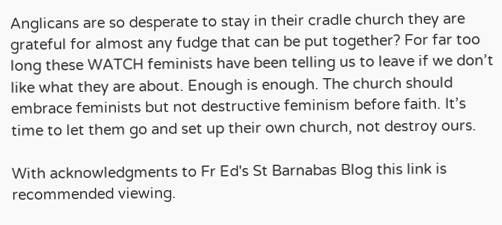Anglicans are so desperate to stay in their cradle church they are grateful for almost any fudge that can be put together? For far too long these WATCH feminists have been telling us to leave if we don’t like what they are about. Enough is enough. The church should embrace feminists but not destructive feminism before faith. It’s time to let them go and set up their own church, not destroy ours.

With acknowledgments to Fr Ed's St Barnabas Blog this link is recommended viewing.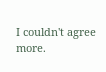I couldn't agree more.